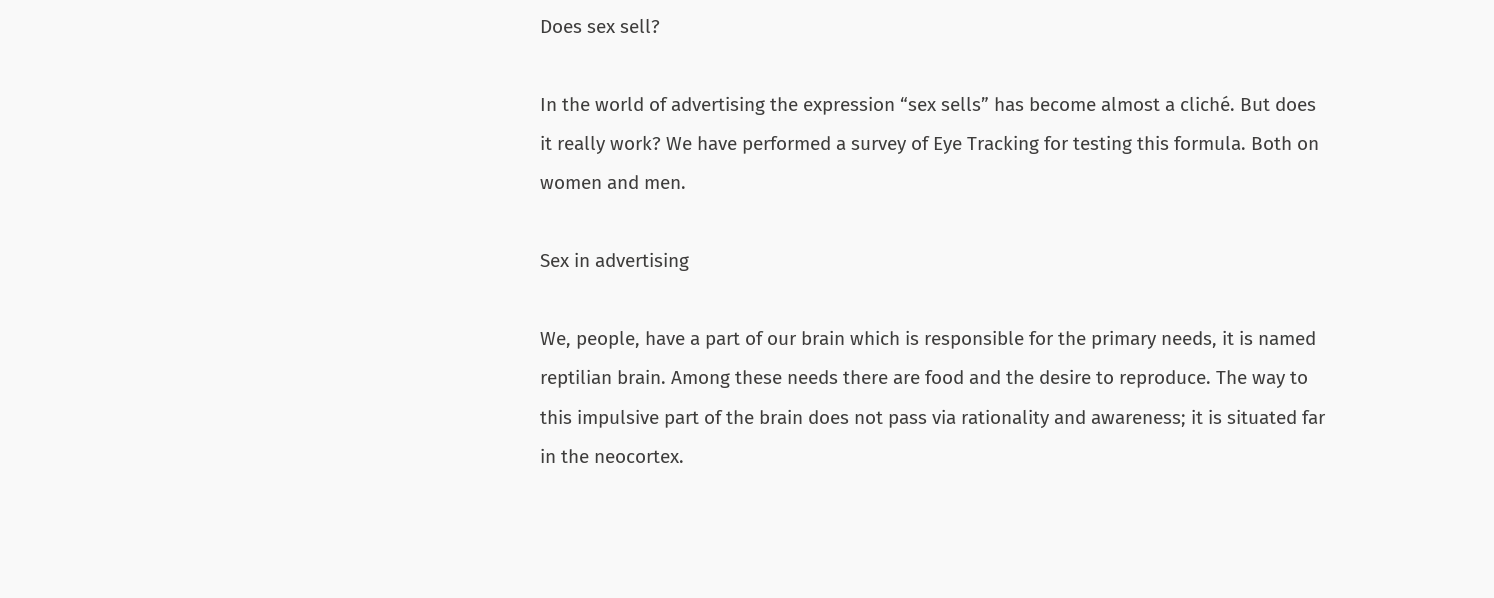Does sex sell?

In the world of advertising the expression “sex sells” has become almost a cliché. But does it really work? We have performed a survey of Eye Tracking for testing this formula. Both on women and men.

Sex in advertising

We, people, have a part of our brain which is responsible for the primary needs, it is named reptilian brain. Among these needs there are food and the desire to reproduce. The way to this impulsive part of the brain does not pass via rationality and awareness; it is situated far in the neocortex.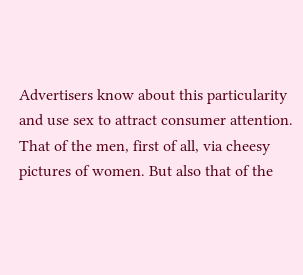Advertisers know about this particularity and use sex to attract consumer attention. That of the men, first of all, via cheesy pictures of women. But also that of the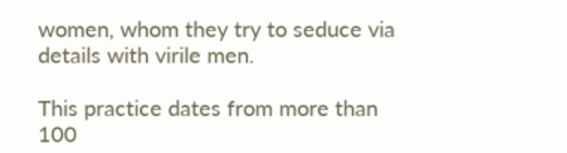women, whom they try to seduce via details with virile men.

This practice dates from more than 100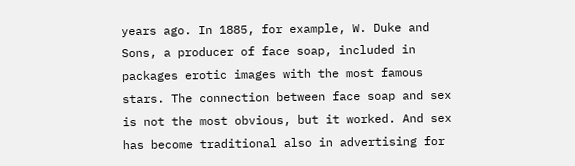years ago. In 1885, for example, W. Duke and Sons, a producer of face soap, included in packages erotic images with the most famous stars. The connection between face soap and sex is not the most obvious, but it worked. And sex has become traditional also in advertising for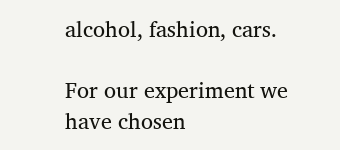alcohol, fashion, cars.

For our experiment we have chosen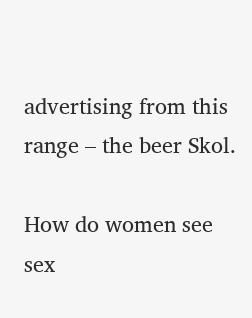advertising from this range – the beer Skol.

How do women see sex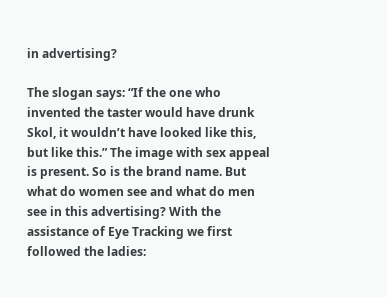in advertising?

The slogan says: “If the one who invented the taster would have drunk Skol, it wouldn’t have looked like this, but like this.” The image with sex appeal is present. So is the brand name. But what do women see and what do men see in this advertising? With the assistance of Eye Tracking we first followed the ladies: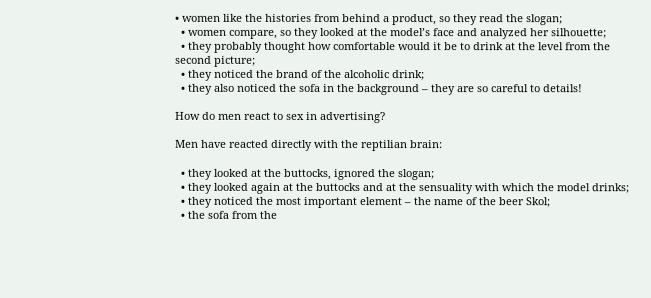• women like the histories from behind a product, so they read the slogan;
  • women compare, so they looked at the model’s face and analyzed her silhouette;
  • they probably thought how comfortable would it be to drink at the level from the second picture;
  • they noticed the brand of the alcoholic drink;
  • they also noticed the sofa in the background – they are so careful to details!

How do men react to sex in advertising?

Men have reacted directly with the reptilian brain:

  • they looked at the buttocks, ignored the slogan;
  • they looked again at the buttocks and at the sensuality with which the model drinks;
  • they noticed the most important element – the name of the beer Skol;
  • the sofa from the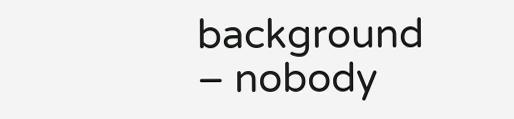background – nobody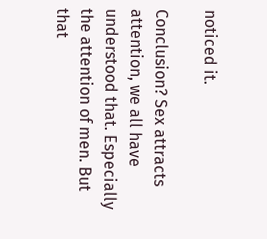noticed it.

Conclusion? Sex attracts attention, we all have understood that. Especially the attention of men. But that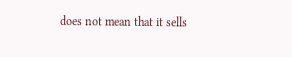does not mean that it sells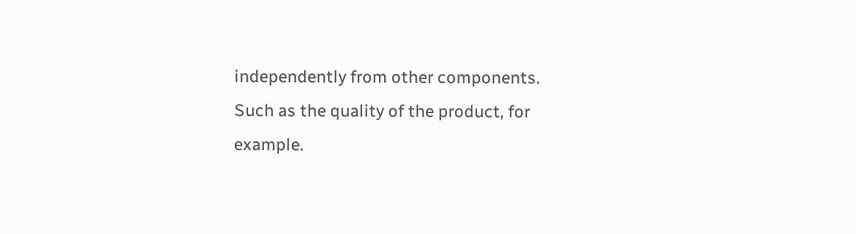independently from other components. Such as the quality of the product, for example.